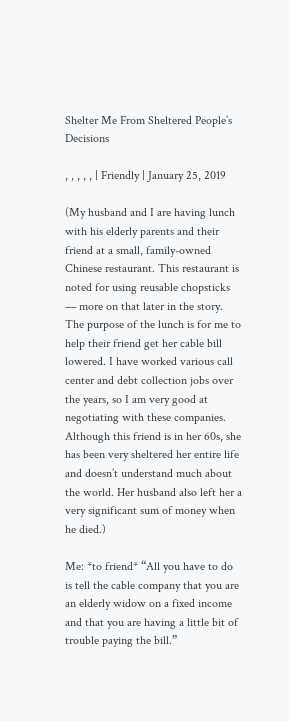Shelter Me From Sheltered People’s Decisions

, , , , , | Friendly | January 25, 2019

(My husband and I are having lunch with his elderly parents and their friend at a small, family-owned Chinese restaurant. This restaurant is noted for using reusable chopsticks — more on that later in the story. The purpose of the lunch is for me to help their friend get her cable bill lowered. I have worked various call center and debt collection jobs over the years, so I am very good at negotiating with these companies. Although this friend is in her 60s, she has been very sheltered her entire life and doesn’t understand much about the world. Her husband also left her a very significant sum of money when he died.)

Me: *to friend* “All you have to do is tell the cable company that you are an elderly widow on a fixed income and that you are having a little bit of trouble paying the bill.”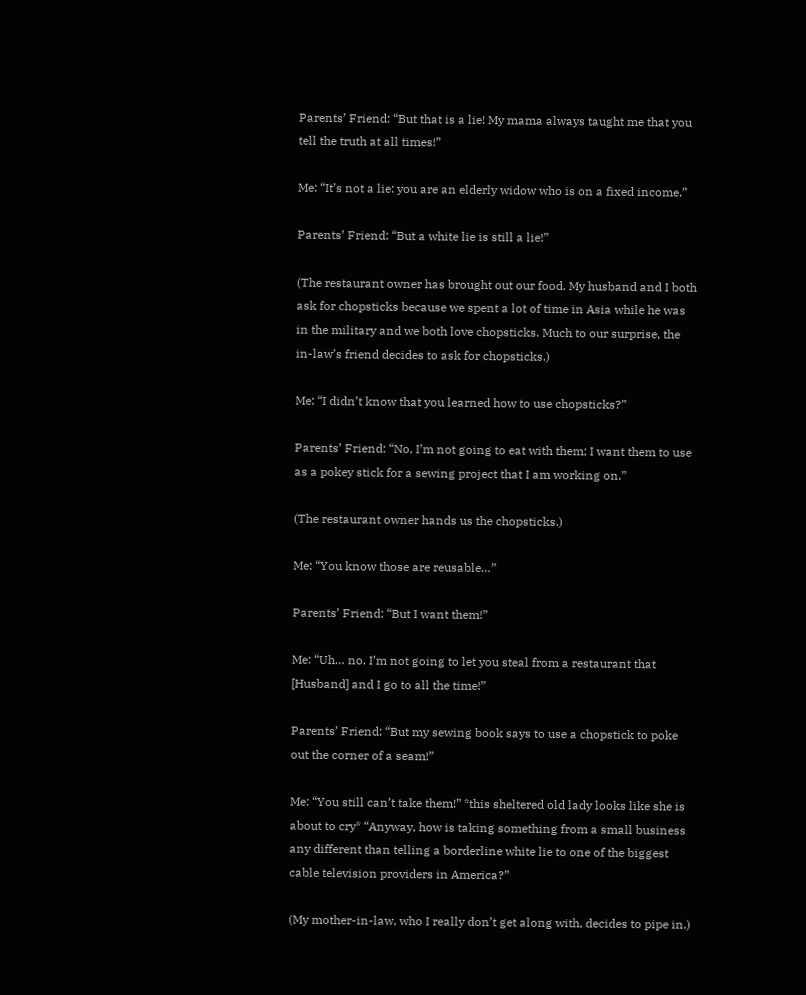Parents’ Friend: “But that is a lie! My mama always taught me that you tell the truth at all times!”

Me: “It’s not a lie: you are an elderly widow who is on a fixed income.”

Parents’ Friend: “But a white lie is still a lie!”

(The restaurant owner has brought out our food. My husband and I both ask for chopsticks because we spent a lot of time in Asia while he was in the military and we both love chopsticks. Much to our surprise, the in-law’s friend decides to ask for chopsticks.)

Me: “I didn’t know that you learned how to use chopsticks?”

Parents’ Friend: “No, I’m not going to eat with them; I want them to use as a pokey stick for a sewing project that I am working on.”

(The restaurant owner hands us the chopsticks.)

Me: “You know those are reusable…”

Parents’ Friend: “But I want them!”

Me: “Uh… no. I’m not going to let you steal from a restaurant that [Husband] and I go to all the time!”

Parents’ Friend: “But my sewing book says to use a chopstick to poke out the corner of a seam!”

Me: “You still can’t take them!” *this sheltered old lady looks like she is about to cry* “Anyway, how is taking something from a small business any different than telling a borderline white lie to one of the biggest cable television providers in America?”

(My mother-in-law, who I really don’t get along with, decides to pipe in.)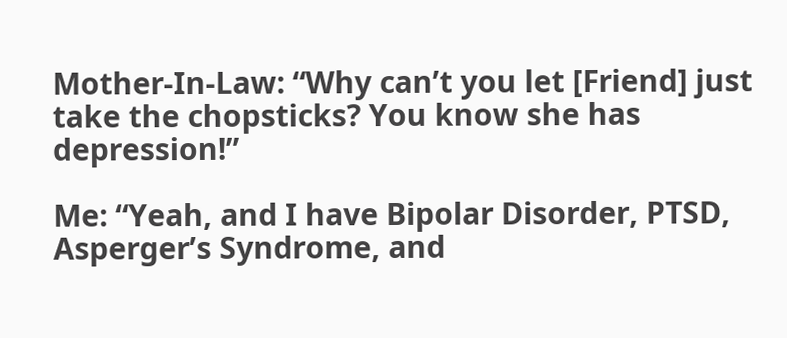Mother-In-Law: “Why can’t you let [Friend] just take the chopsticks? You know she has depression!”

Me: “Yeah, and I have Bipolar Disorder, PTSD, Asperger’s Syndrome, and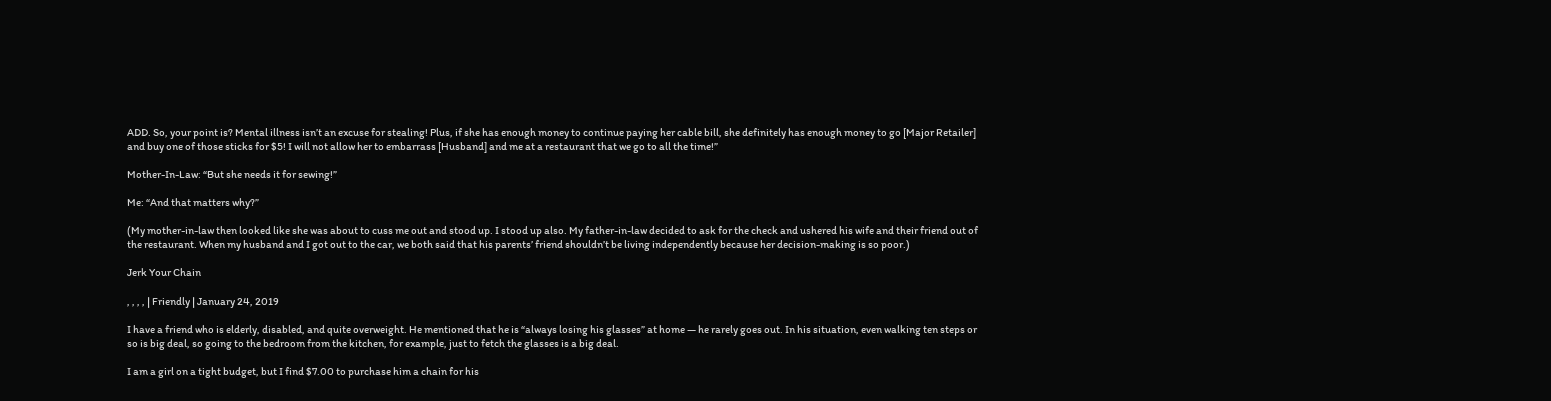ADD. So, your point is? Mental illness isn’t an excuse for stealing! Plus, if she has enough money to continue paying her cable bill, she definitely has enough money to go [Major Retailer] and buy one of those sticks for $5! I will not allow her to embarrass [Husband] and me at a restaurant that we go to all the time!”

Mother-In-Law: “But she needs it for sewing!”

Me: “And that matters why?”

(My mother-in-law then looked like she was about to cuss me out and stood up. I stood up also. My father-in-law decided to ask for the check and ushered his wife and their friend out of the restaurant. When my husband and I got out to the car, we both said that his parents’ friend shouldn’t be living independently because her decision-making is so poor.)

Jerk Your Chain

, , , , | Friendly | January 24, 2019

I have a friend who is elderly, disabled, and quite overweight. He mentioned that he is “always losing his glasses” at home — he rarely goes out. In his situation, even walking ten steps or so is big deal, so going to the bedroom from the kitchen, for example, just to fetch the glasses is a big deal.

I am a girl on a tight budget, but I find $7.00 to purchase him a chain for his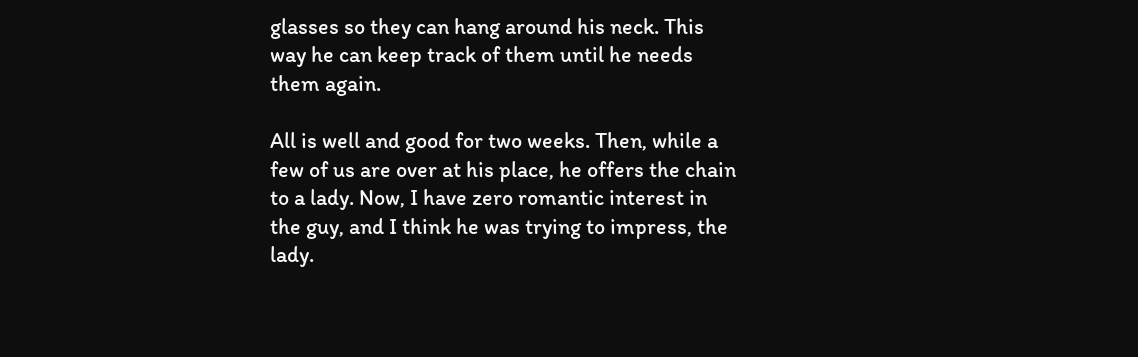glasses so they can hang around his neck. This way he can keep track of them until he needs them again.

All is well and good for two weeks. Then, while a few of us are over at his place, he offers the chain to a lady. Now, I have zero romantic interest in the guy, and I think he was trying to impress, the lady.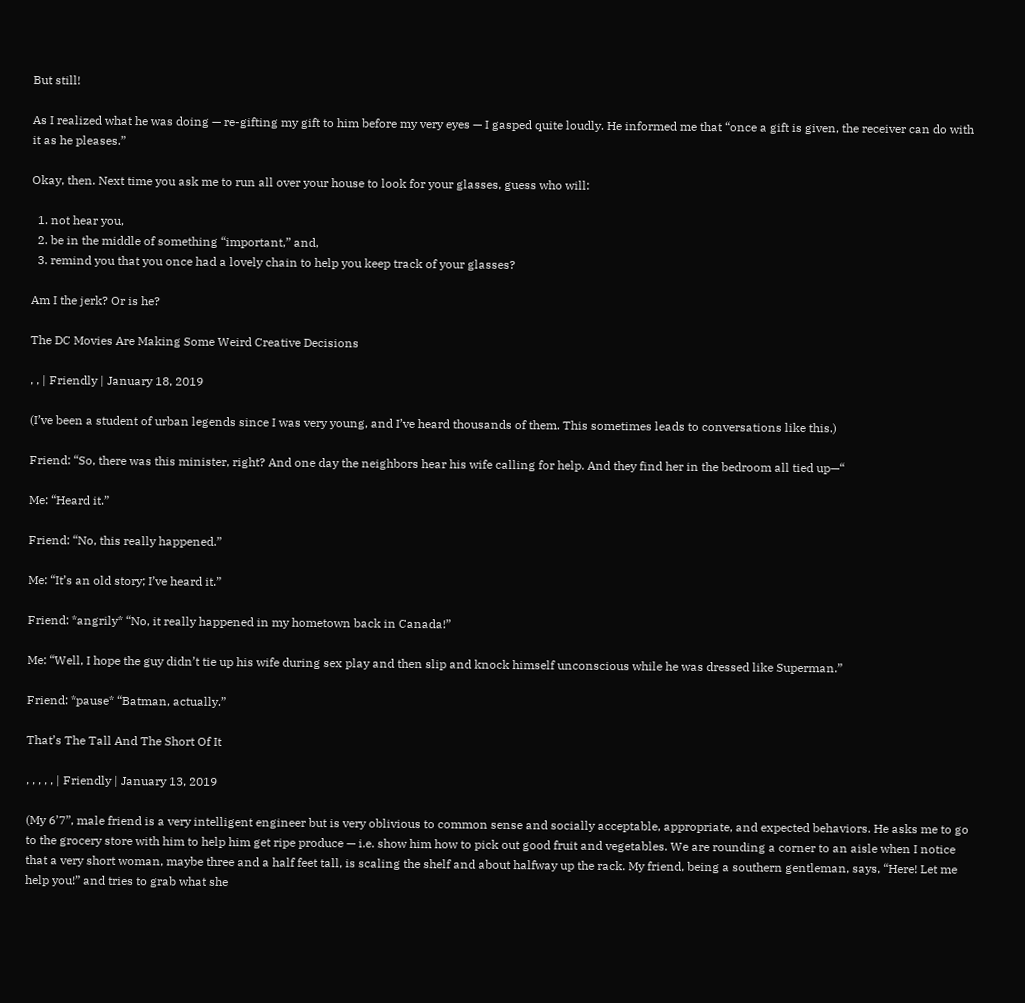But still!

As I realized what he was doing — re-gifting my gift to him before my very eyes — I gasped quite loudly. He informed me that “once a gift is given, the receiver can do with it as he pleases.”

Okay, then. Next time you ask me to run all over your house to look for your glasses, guess who will:

  1. not hear you,
  2. be in the middle of something “important,” and,
  3. remind you that you once had a lovely chain to help you keep track of your glasses?

Am I the jerk? Or is he?

The DC Movies Are Making Some Weird Creative Decisions

, , | Friendly | January 18, 2019

(I’ve been a student of urban legends since I was very young, and I’ve heard thousands of them. This sometimes leads to conversations like this.)

Friend: “So, there was this minister, right? And one day the neighbors hear his wife calling for help. And they find her in the bedroom all tied up—“

Me: “Heard it.”

Friend: “No, this really happened.”

Me: “It’s an old story; I’ve heard it.”

Friend: *angrily* “No, it really happened in my hometown back in Canada!”

Me: “Well, I hope the guy didn’t tie up his wife during sex play and then slip and knock himself unconscious while he was dressed like Superman.”

Friend: *pause* “Batman, actually.”

That’s The Tall And The Short Of It

, , , , , | Friendly | January 13, 2019

(My 6’7”, male friend is a very intelligent engineer but is very oblivious to common sense and socially acceptable, appropriate, and expected behaviors. He asks me to go to the grocery store with him to help him get ripe produce — i.e. show him how to pick out good fruit and vegetables. We are rounding a corner to an aisle when I notice that a very short woman, maybe three and a half feet tall, is scaling the shelf and about halfway up the rack. My friend, being a southern gentleman, says, “Here! Let me help you!” and tries to grab what she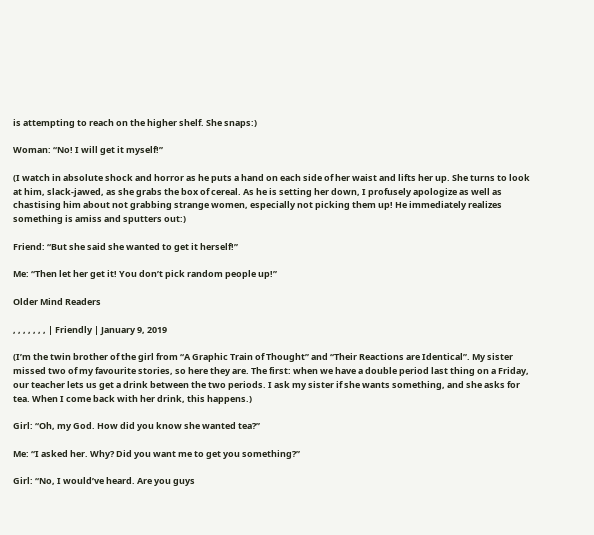is attempting to reach on the higher shelf. She snaps:)

Woman: “No! I will get it myself!”

(I watch in absolute shock and horror as he puts a hand on each side of her waist and lifts her up. She turns to look at him, slack-jawed, as she grabs the box of cereal. As he is setting her down, I profusely apologize as well as chastising him about not grabbing strange women, especially not picking them up! He immediately realizes something is amiss and sputters out:)

Friend: “But she said she wanted to get it herself!”

Me: “Then let her get it! You don’t pick random people up!”

Older Mind Readers

, , , , , , , | Friendly | January 9, 2019

(I’m the twin brother of the girl from “A Graphic Train of Thought” and “Their Reactions are Identical”. My sister missed two of my favourite stories, so here they are. The first: when we have a double period last thing on a Friday, our teacher lets us get a drink between the two periods. I ask my sister if she wants something, and she asks for tea. When I come back with her drink, this happens.)

Girl: “Oh, my God. How did you know she wanted tea?”

Me: “I asked her. Why? Did you want me to get you something?”

Girl: “No, I would’ve heard. Are you guys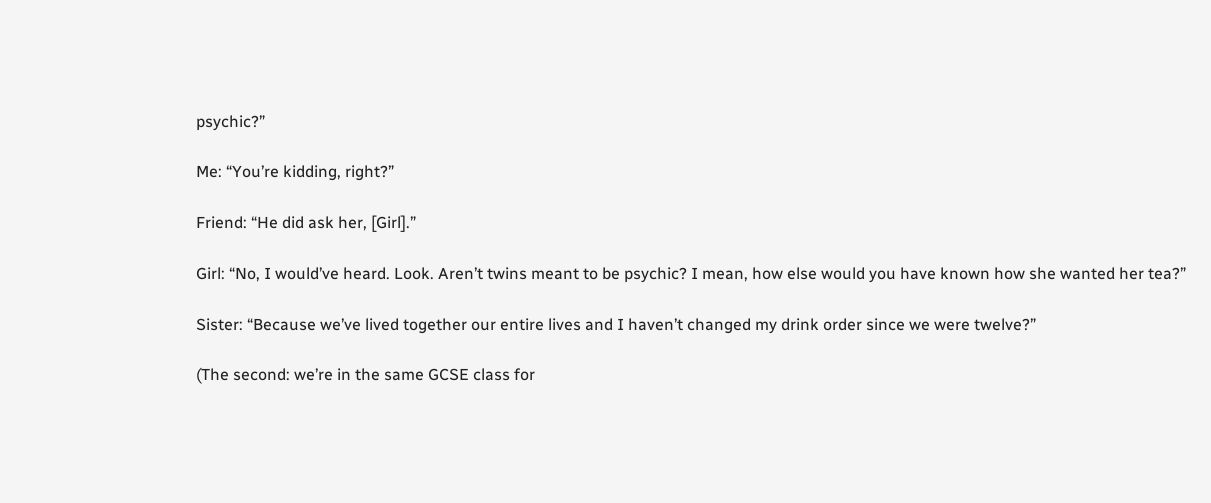psychic?”

Me: “You’re kidding, right?”

Friend: “He did ask her, [Girl].”

Girl: “No, I would’ve heard. Look. Aren’t twins meant to be psychic? I mean, how else would you have known how she wanted her tea?”

Sister: “Because we’ve lived together our entire lives and I haven’t changed my drink order since we were twelve?”

(The second: we’re in the same GCSE class for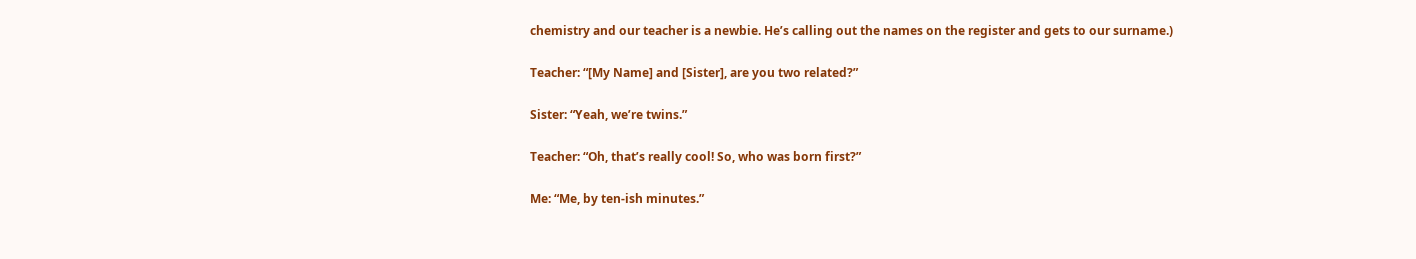chemistry and our teacher is a newbie. He’s calling out the names on the register and gets to our surname.)

Teacher: “[My Name] and [Sister], are you two related?”

Sister: “Yeah, we’re twins.”

Teacher: “Oh, that’s really cool! So, who was born first?”

Me: “Me, by ten-ish minutes.”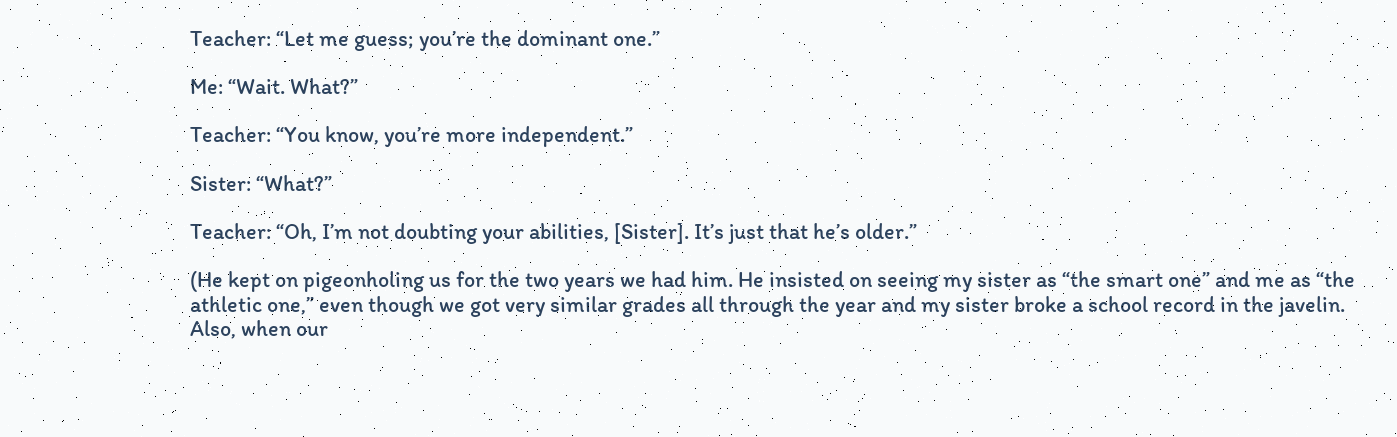Teacher: “Let me guess; you’re the dominant one.”

Me: “Wait. What?”

Teacher: “You know, you’re more independent.”

Sister: “What?”

Teacher: “Oh, I’m not doubting your abilities, [Sister]. It’s just that he’s older.”

(He kept on pigeonholing us for the two years we had him. He insisted on seeing my sister as “the smart one” and me as “the athletic one,” even though we got very similar grades all through the year and my sister broke a school record in the javelin. Also, when our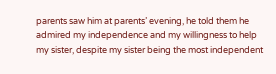parents saw him at parents’ evening, he told them he admired my independence and my willingness to help my sister, despite my sister being the most independent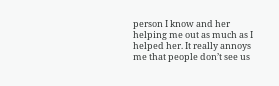person I know and her helping me out as much as I helped her. It really annoys me that people don’t see us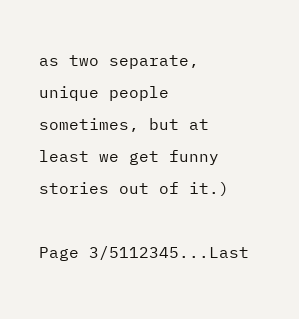as two separate, unique people sometimes, but at least we get funny stories out of it.)

Page 3/5112345...Last